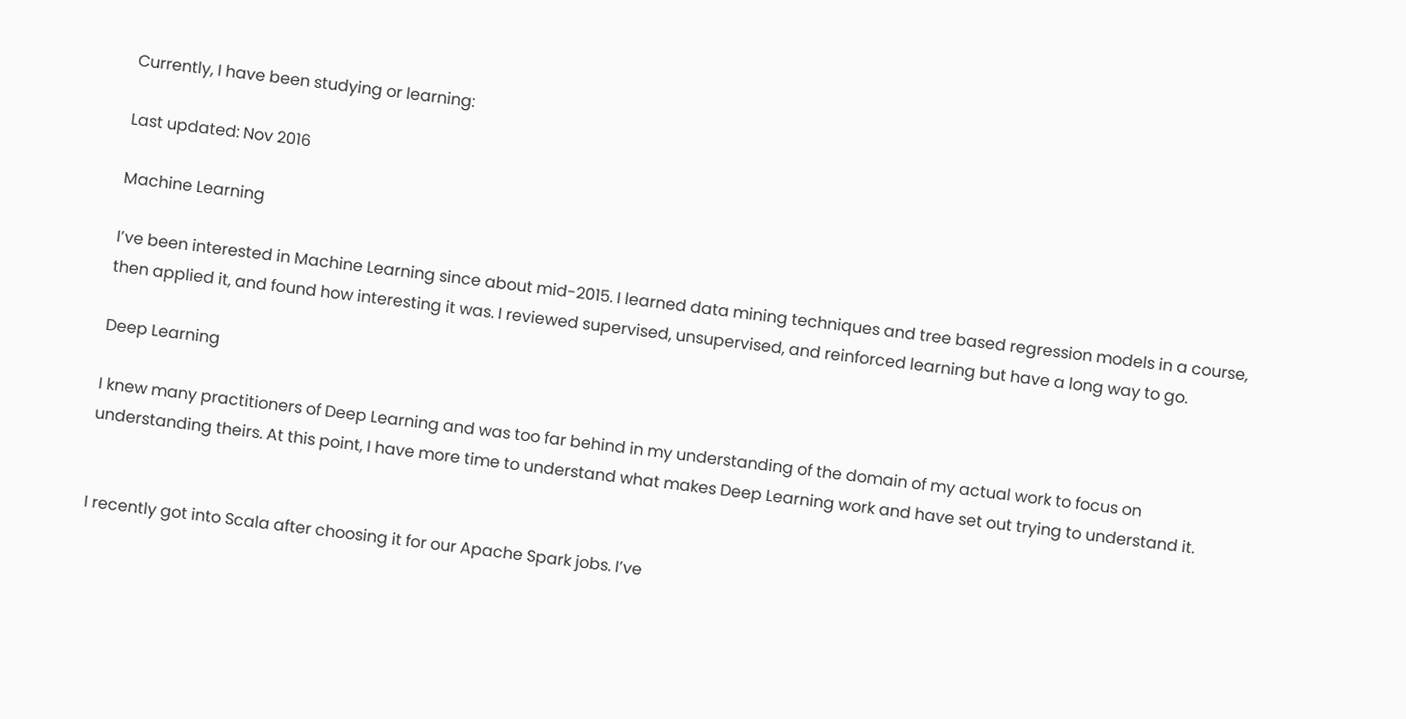Currently, I have been studying or learning:

Last updated: Nov 2016

Machine Learning

I’ve been interested in Machine Learning since about mid-2015. I learned data mining techniques and tree based regression models in a course, then applied it, and found how interesting it was. I reviewed supervised, unsupervised, and reinforced learning but have a long way to go.

Deep Learning

I knew many practitioners of Deep Learning and was too far behind in my understanding of the domain of my actual work to focus on understanding theirs. At this point, I have more time to understand what makes Deep Learning work and have set out trying to understand it.


I recently got into Scala after choosing it for our Apache Spark jobs. I’ve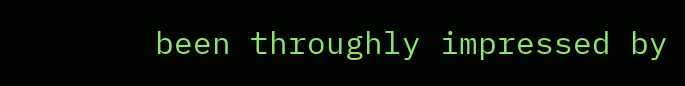been throughly impressed by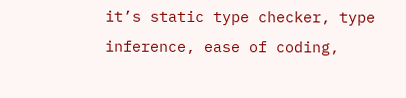it’s static type checker, type inference, ease of coding,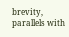brevity, parallels with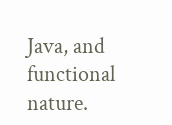Java, and functional nature.